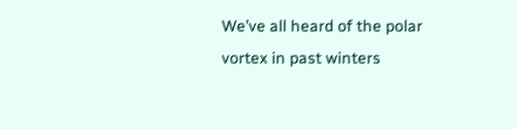We’ve all heard of the polar vortex in past winters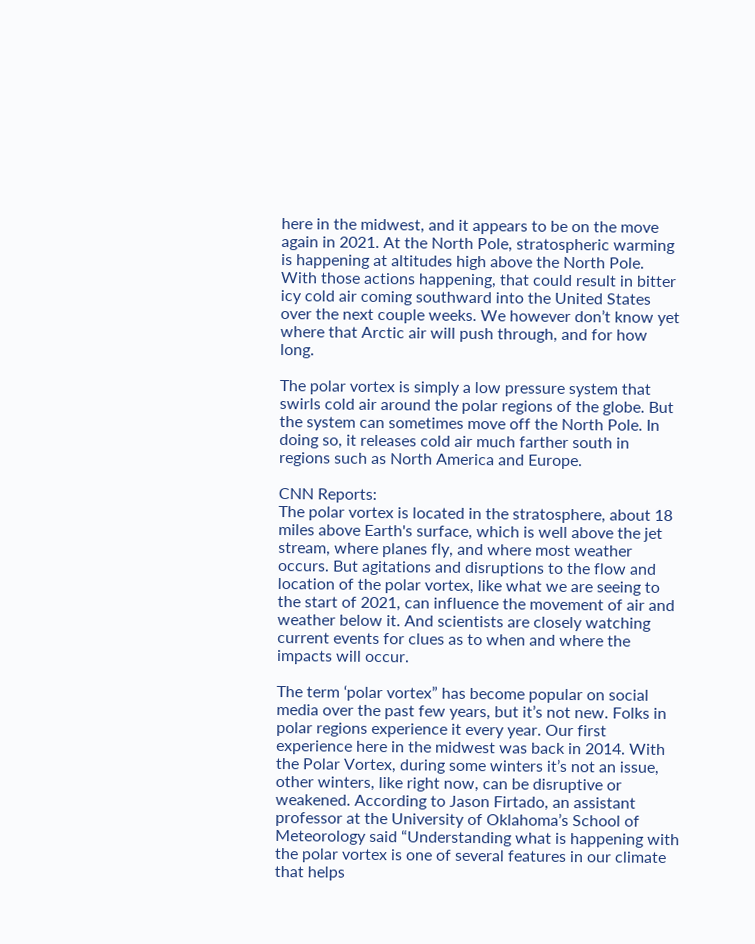here in the midwest, and it appears to be on the move again in 2021. At the North Pole, stratospheric warming is happening at altitudes high above the North Pole.
With those actions happening, that could result in bitter icy cold air coming southward into the United States over the next couple weeks. We however don’t know yet where that Arctic air will push through, and for how long.

The polar vortex is simply a low pressure system that swirls cold air around the polar regions of the globe. But the system can sometimes move off the North Pole. In doing so, it releases cold air much farther south in regions such as North America and Europe.

CNN Reports:
The polar vortex is located in the stratosphere, about 18 miles above Earth's surface, which is well above the jet stream, where planes fly, and where most weather occurs. But agitations and disruptions to the flow and location of the polar vortex, like what we are seeing to the start of 2021, can influence the movement of air and weather below it. And scientists are closely watching current events for clues as to when and where the impacts will occur.

The term ‘polar vortex” has become popular on social media over the past few years, but it’s not new. Folks in polar regions experience it every year. Our first experience here in the midwest was back in 2014. With the Polar Vortex, during some winters it’s not an issue, other winters, like right now, can be disruptive or weakened. According to Jason Firtado, an assistant professor at the University of Oklahoma’s School of Meteorology said “Understanding what is happening with the polar vortex is one of several features in our climate that helps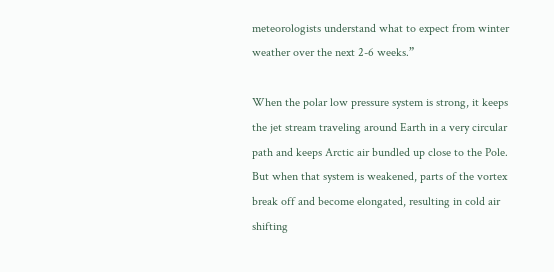meteorologists understand what to expect from winter weather over the next 2-6 weeks.”

When the polar low pressure system is strong, it keeps the jet stream traveling around Earth in a very circular path and keeps Arctic air bundled up close to the Pole. But when that system is weakened, parts of the vortex break off and become elongated, resulting in cold air shifting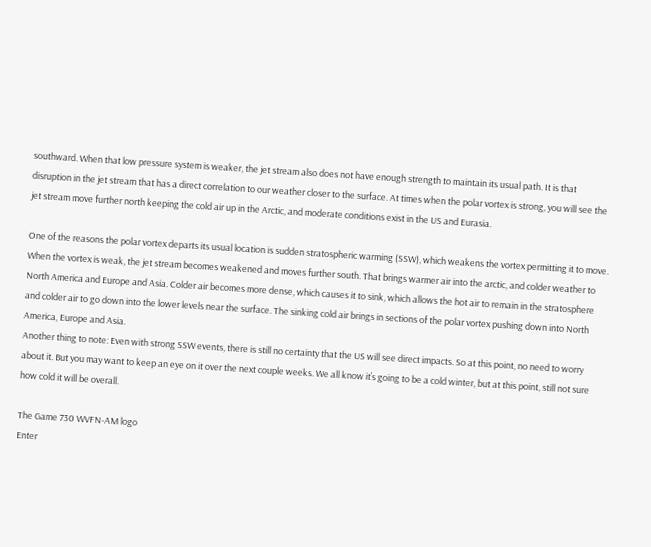southward. When that low pressure system is weaker, the jet stream also does not have enough strength to maintain its usual path. It is that disruption in the jet stream that has a direct correlation to our weather closer to the surface. At times when the polar vortex is strong, you will see the jet stream move further north keeping the cold air up in the Arctic, and moderate conditions exist in the US and Eurasia.

One of the reasons the polar vortex departs its usual location is sudden stratospheric warming (SSW), which weakens the vortex permitting it to move. When the vortex is weak, the jet stream becomes weakened and moves further south. That brings warmer air into the arctic, and colder weather to North America and Europe and Asia. Colder air becomes more dense, which causes it to sink, which allows the hot air to remain in the stratosphere and colder air to go down into the lower levels near the surface. The sinking cold air brings in sections of the polar vortex pushing down into North America, Europe and Asia.
Another thing to note: Even with strong SSW events, there is still no certainty that the US will see direct impacts. So at this point, no need to worry about it. But you may want to keep an eye on it over the next couple weeks. We all know it’s going to be a cold winter, but at this point, still not sure how cold it will be overall.

The Game 730 WVFN-AM logo
Enter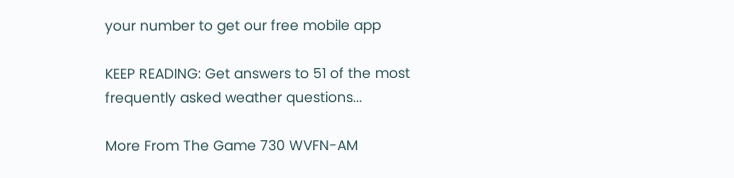your number to get our free mobile app

KEEP READING: Get answers to 51 of the most frequently asked weather questions...

More From The Game 730 WVFN-AM